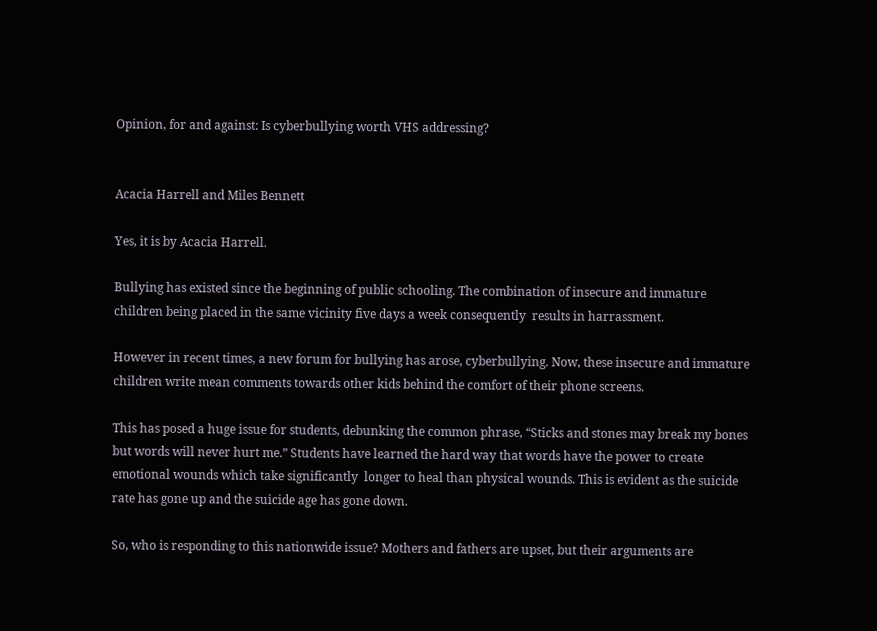Opinion, for and against: Is cyberbullying worth VHS addressing?


Acacia Harrell and Miles Bennett

Yes, it is by Acacia Harrell.

Bullying has existed since the beginning of public schooling. The combination of insecure and immature children being placed in the same vicinity five days a week consequently  results in harrassment.

However in recent times, a new forum for bullying has arose, cyberbullying. Now, these insecure and immature children write mean comments towards other kids behind the comfort of their phone screens.

This has posed a huge issue for students, debunking the common phrase, “Sticks and stones may break my bones but words will never hurt me.” Students have learned the hard way that words have the power to create emotional wounds which take significantly  longer to heal than physical wounds. This is evident as the suicide rate has gone up and the suicide age has gone down.

So, who is responding to this nationwide issue? Mothers and fathers are upset, but their arguments are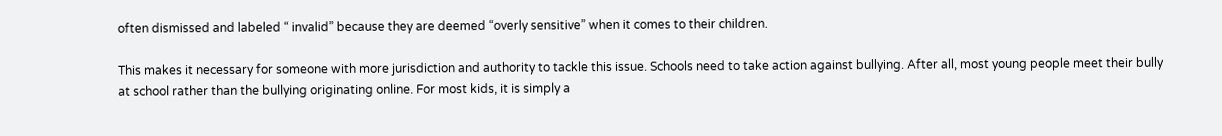often dismissed and labeled “ invalid” because they are deemed “overly sensitive” when it comes to their children.

This makes it necessary for someone with more jurisdiction and authority to tackle this issue. Schools need to take action against bullying. After all, most young people meet their bully at school rather than the bullying originating online. For most kids, it is simply a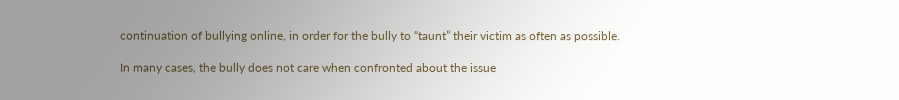continuation of bullying online, in order for the bully to “taunt” their victim as often as possible.

In many cases, the bully does not care when confronted about the issue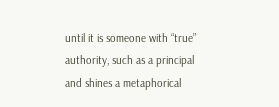until it is someone with “true” authority, such as a principal and shines a metaphorical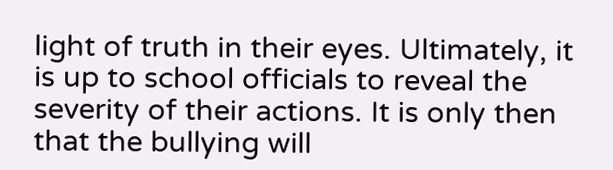light of truth in their eyes. Ultimately, it is up to school officials to reveal the severity of their actions. It is only then that the bullying will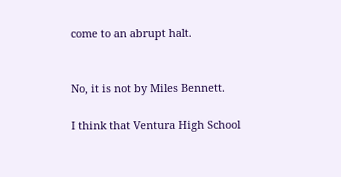come to an abrupt halt.


No, it is not by Miles Bennett.

I think that Ventura High School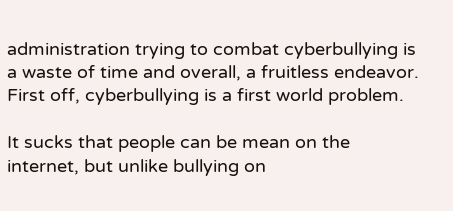administration trying to combat cyberbullying is a waste of time and overall, a fruitless endeavor. First off, cyberbullying is a first world problem.

It sucks that people can be mean on the internet, but unlike bullying on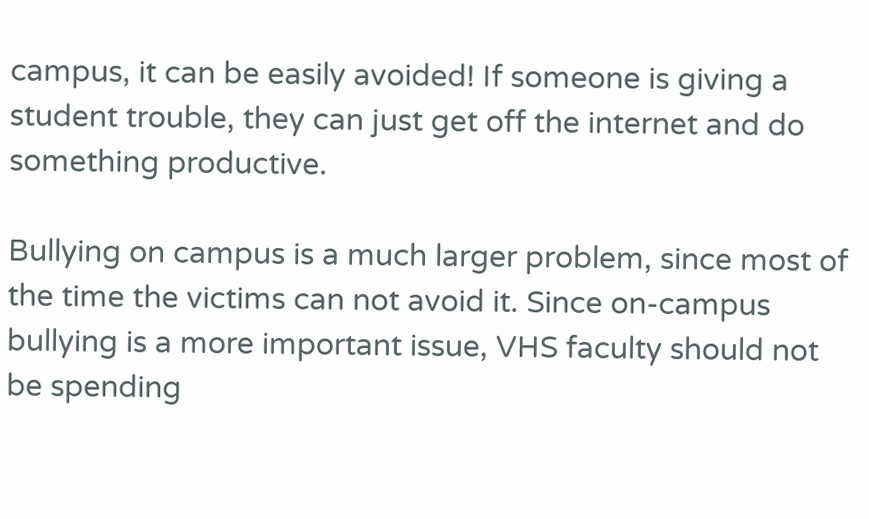campus, it can be easily avoided! If someone is giving a student trouble, they can just get off the internet and do something productive.

Bullying on campus is a much larger problem, since most of the time the victims can not avoid it. Since on-campus bullying is a more important issue, VHS faculty should not be spending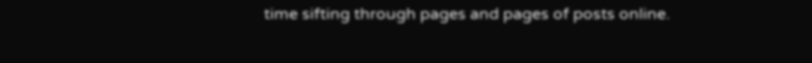time sifting through pages and pages of posts online.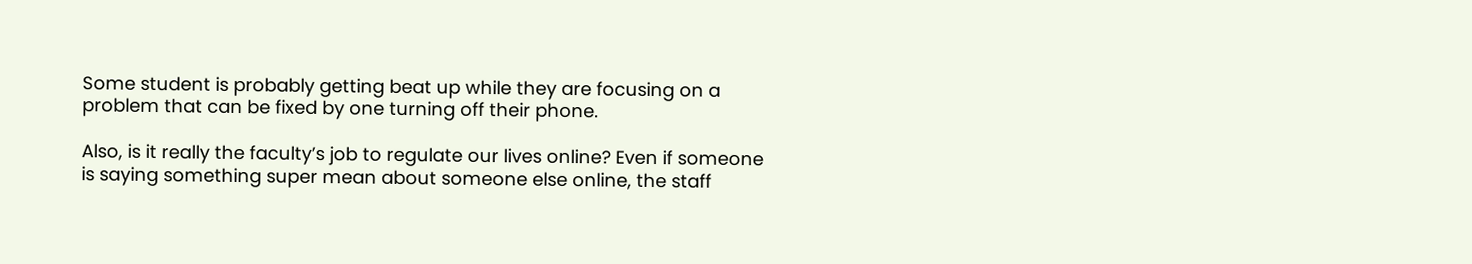Some student is probably getting beat up while they are focusing on a problem that can be fixed by one turning off their phone.

Also, is it really the faculty’s job to regulate our lives online? Even if someone is saying something super mean about someone else online, the staff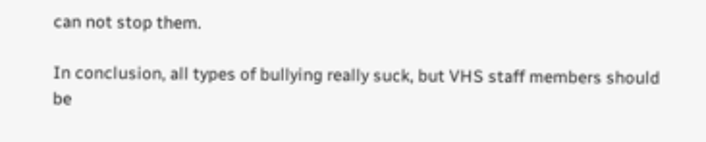can not stop them.

In conclusion, all types of bullying really suck, but VHS staff members should be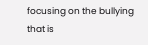focusing on the bullying that is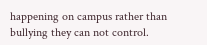happening on campus rather than bullying they can not control.